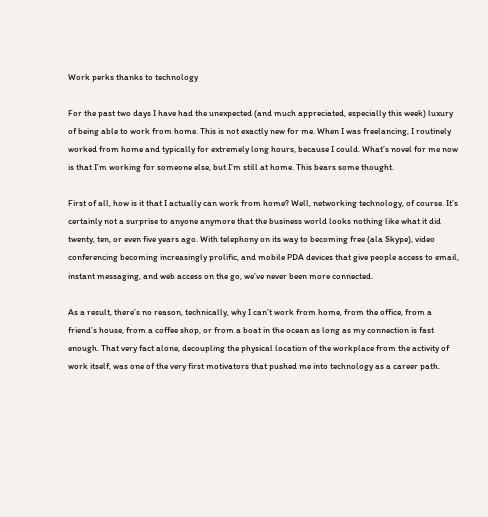Work perks thanks to technology

For the past two days I have had the unexpected (and much appreciated, especially this week) luxury of being able to work from home. This is not exactly new for me. When I was freelancing, I routinely worked from home and typically for extremely long hours, because I could. What’s novel for me now is that I’m working for someone else, but I’m still at home. This bears some thought.

First of all, how is it that I actually can work from home? Well, networking technology, of course. It’s certainly not a surprise to anyone anymore that the business world looks nothing like what it did twenty, ten, or even five years ago. With telephony on its way to becoming free (ala Skype), video conferencing becoming increasingly prolific, and mobile PDA devices that give people access to email, instant messaging, and web access on the go, we’ve never been more connected.

As a result, there’s no reason, technically, why I can’t work from home, from the office, from a friend’s house, from a coffee shop, or from a boat in the ocean as long as my connection is fast enough. That very fact alone, decoupling the physical location of the workplace from the activity of work itself, was one of the very first motivators that pushed me into technology as a career path.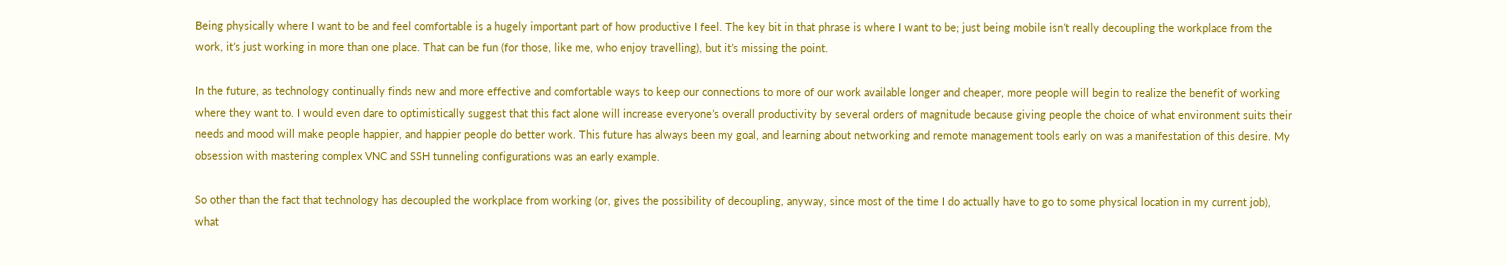Being physically where I want to be and feel comfortable is a hugely important part of how productive I feel. The key bit in that phrase is where I want to be; just being mobile isn’t really decoupling the workplace from the work, it’s just working in more than one place. That can be fun (for those, like me, who enjoy travelling), but it’s missing the point.

In the future, as technology continually finds new and more effective and comfortable ways to keep our connections to more of our work available longer and cheaper, more people will begin to realize the benefit of working where they want to. I would even dare to optimistically suggest that this fact alone will increase everyone’s overall productivity by several orders of magnitude because giving people the choice of what environment suits their needs and mood will make people happier, and happier people do better work. This future has always been my goal, and learning about networking and remote management tools early on was a manifestation of this desire. My obsession with mastering complex VNC and SSH tunneling configurations was an early example.

So other than the fact that technology has decoupled the workplace from working (or, gives the possibility of decoupling, anyway, since most of the time I do actually have to go to some physical location in my current job), what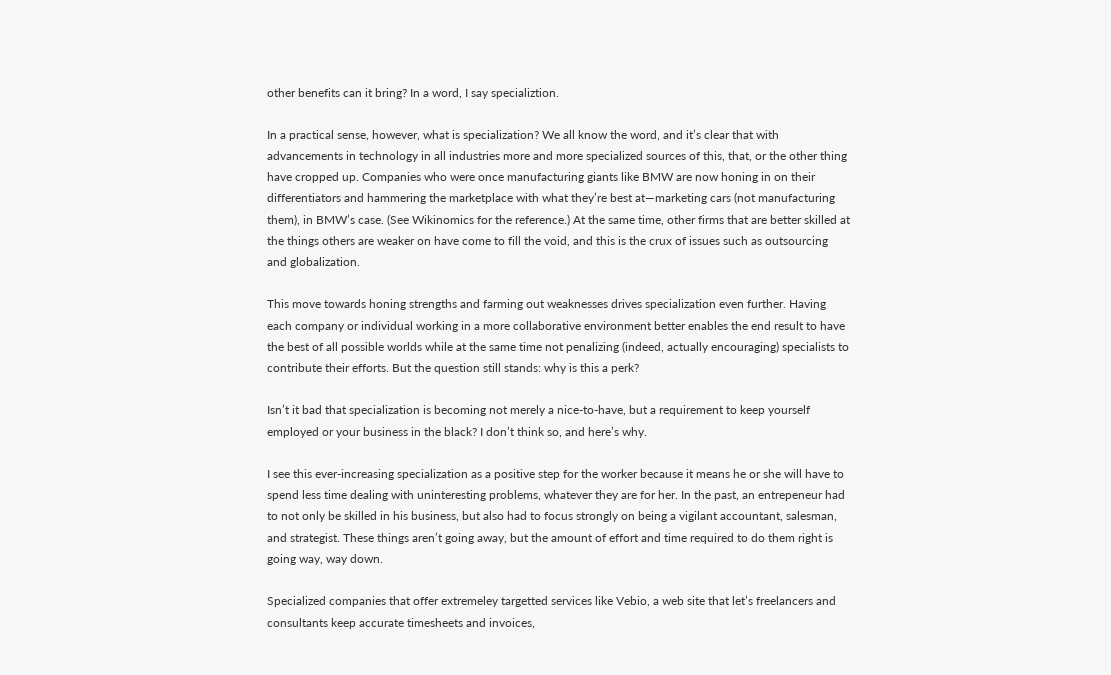other benefits can it bring? In a word, I say specializtion.

In a practical sense, however, what is specialization? We all know the word, and it’s clear that with advancements in technology in all industries more and more specialized sources of this, that, or the other thing have cropped up. Companies who were once manufacturing giants like BMW are now honing in on their differentiators and hammering the marketplace with what they’re best at—marketing cars (not manufacturing them), in BMW’s case. (See Wikinomics for the reference.) At the same time, other firms that are better skilled at the things others are weaker on have come to fill the void, and this is the crux of issues such as outsourcing and globalization.

This move towards honing strengths and farming out weaknesses drives specialization even further. Having each company or individual working in a more collaborative environment better enables the end result to have the best of all possible worlds while at the same time not penalizing (indeed, actually encouraging) specialists to contribute their efforts. But the question still stands: why is this a perk?

Isn’t it bad that specialization is becoming not merely a nice-to-have, but a requirement to keep yourself employed or your business in the black? I don’t think so, and here’s why.

I see this ever-increasing specialization as a positive step for the worker because it means he or she will have to spend less time dealing with uninteresting problems, whatever they are for her. In the past, an entrepeneur had to not only be skilled in his business, but also had to focus strongly on being a vigilant accountant, salesman, and strategist. These things aren’t going away, but the amount of effort and time required to do them right is going way, way down.

Specialized companies that offer extremeley targetted services like Vebio, a web site that let’s freelancers and consultants keep accurate timesheets and invoices,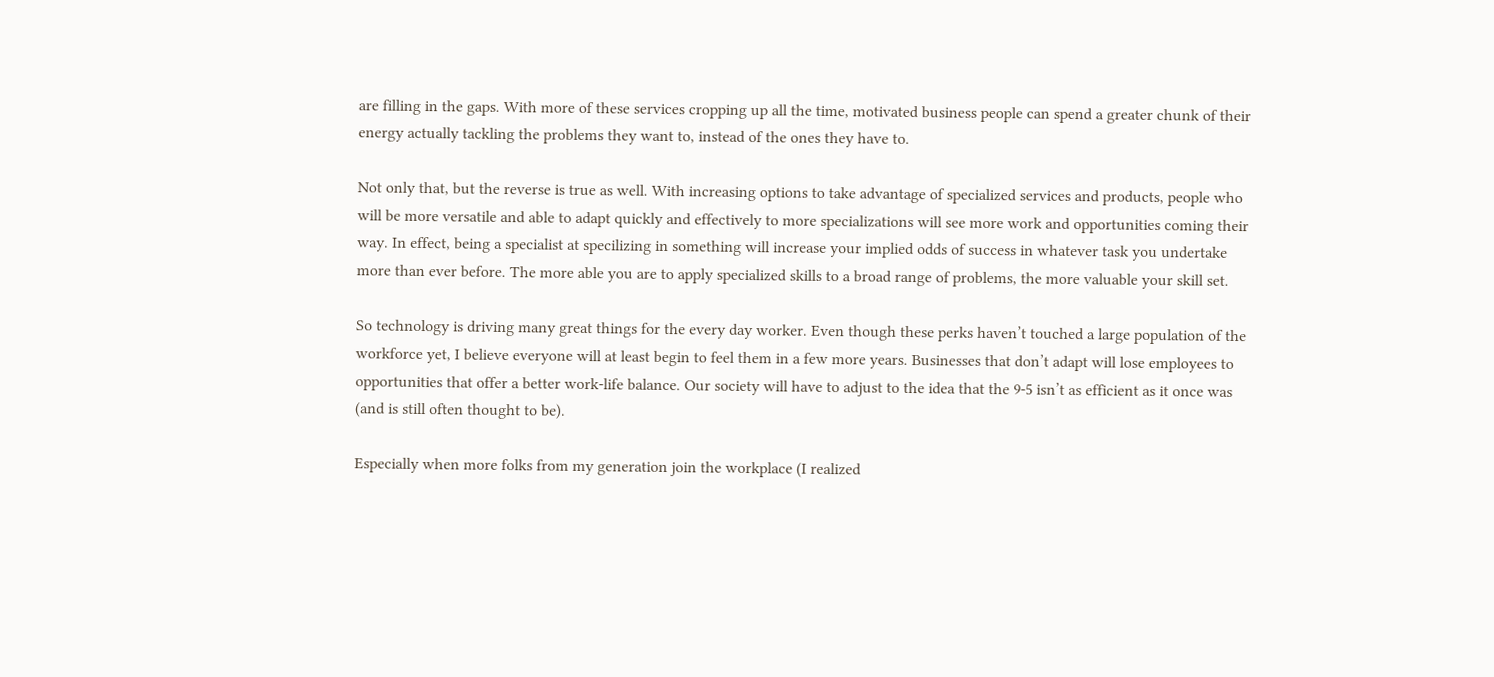are filling in the gaps. With more of these services cropping up all the time, motivated business people can spend a greater chunk of their energy actually tackling the problems they want to, instead of the ones they have to.

Not only that, but the reverse is true as well. With increasing options to take advantage of specialized services and products, people who will be more versatile and able to adapt quickly and effectively to more specializations will see more work and opportunities coming their way. In effect, being a specialist at specilizing in something will increase your implied odds of success in whatever task you undertake more than ever before. The more able you are to apply specialized skills to a broad range of problems, the more valuable your skill set.

So technology is driving many great things for the every day worker. Even though these perks haven’t touched a large population of the workforce yet, I believe everyone will at least begin to feel them in a few more years. Businesses that don’t adapt will lose employees to opportunities that offer a better work-life balance. Our society will have to adjust to the idea that the 9-5 isn’t as efficient as it once was (and is still often thought to be).

Especially when more folks from my generation join the workplace (I realized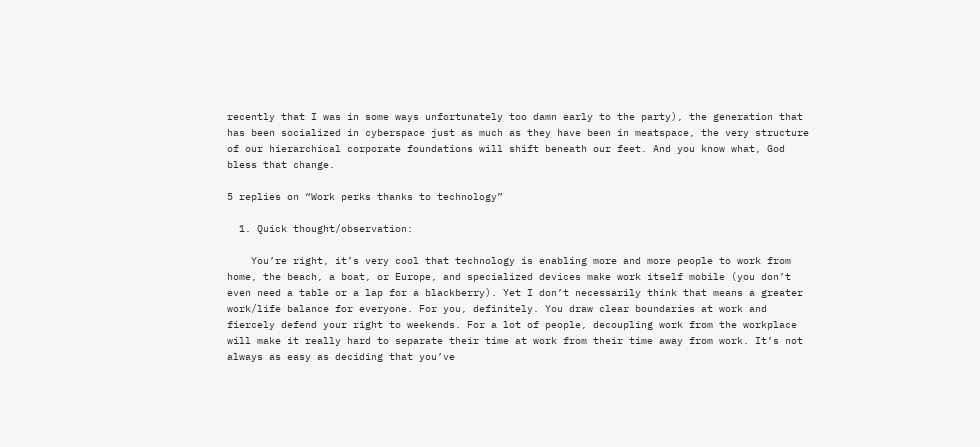recently that I was in some ways unfortunately too damn early to the party), the generation that has been socialized in cyberspace just as much as they have been in meatspace, the very structure of our hierarchical corporate foundations will shift beneath our feet. And you know what, God bless that change.

5 replies on “Work perks thanks to technology”

  1. Quick thought/observation:

    You’re right, it’s very cool that technology is enabling more and more people to work from home, the beach, a boat, or Europe, and specialized devices make work itself mobile (you don’t even need a table or a lap for a blackberry). Yet I don’t necessarily think that means a greater work/life balance for everyone. For you, definitely. You draw clear boundaries at work and fiercely defend your right to weekends. For a lot of people, decoupling work from the workplace will make it really hard to separate their time at work from their time away from work. It’s not always as easy as deciding that you’ve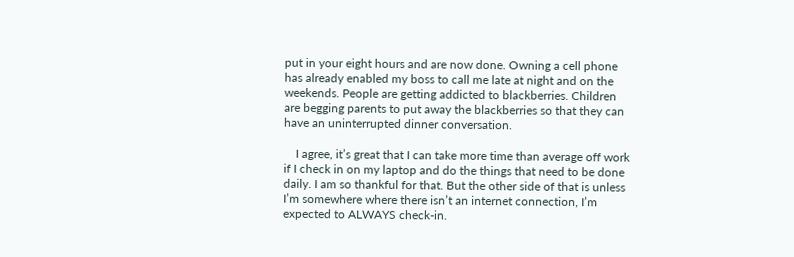put in your eight hours and are now done. Owning a cell phone has already enabled my boss to call me late at night and on the weekends. People are getting addicted to blackberries. Children are begging parents to put away the blackberries so that they can have an uninterrupted dinner conversation.

    I agree, it’s great that I can take more time than average off work if I check in on my laptop and do the things that need to be done daily. I am so thankful for that. But the other side of that is unless I’m somewhere where there isn’t an internet connection, I’m expected to ALWAYS check-in.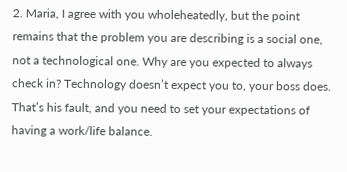2. Maria, I agree with you wholeheatedly, but the point remains that the problem you are describing is a social one, not a technological one. Why are you expected to always check in? Technology doesn’t expect you to, your boss does. That’s his fault, and you need to set your expectations of having a work/life balance.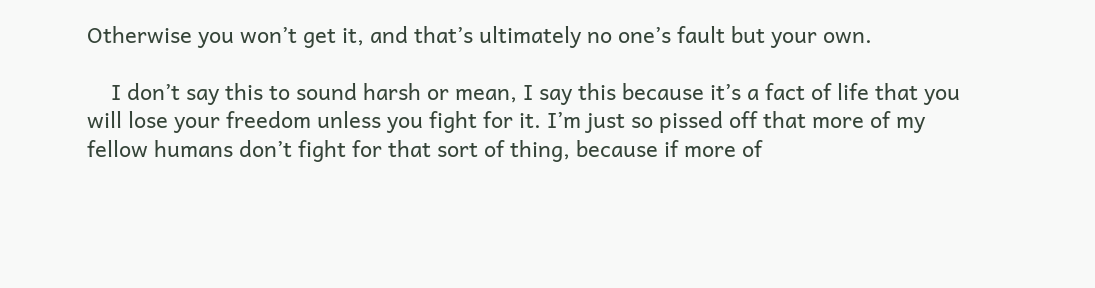Otherwise you won’t get it, and that’s ultimately no one’s fault but your own.

    I don’t say this to sound harsh or mean, I say this because it’s a fact of life that you will lose your freedom unless you fight for it. I’m just so pissed off that more of my fellow humans don’t fight for that sort of thing, because if more of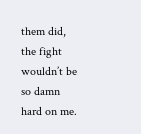them did, the fight wouldn’t be so damn hard on me.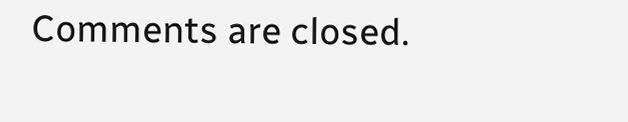Comments are closed.